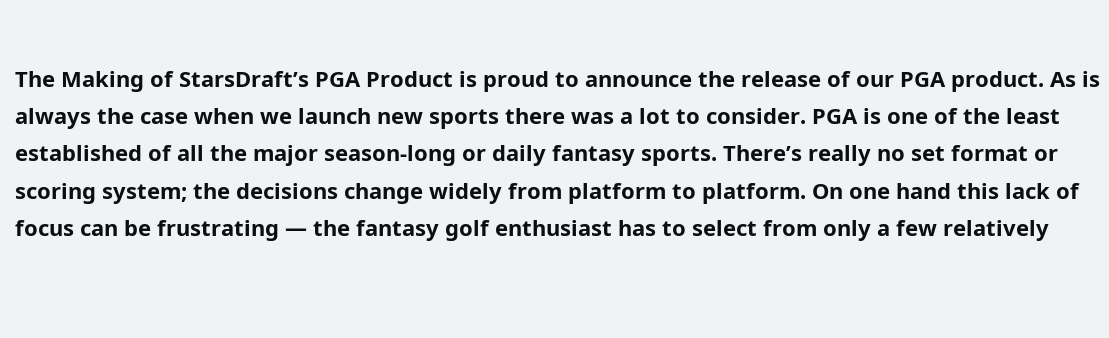The Making of StarsDraft’s PGA Product is proud to announce the release of our PGA product. As is always the case when we launch new sports there was a lot to consider. PGA is one of the least established of all the major season-long or daily fantasy sports. There’s really no set format or scoring system; the decisions change widely from platform to platform. On one hand this lack of focus can be frustrating — the fantasy golf enthusiast has to select from only a few relatively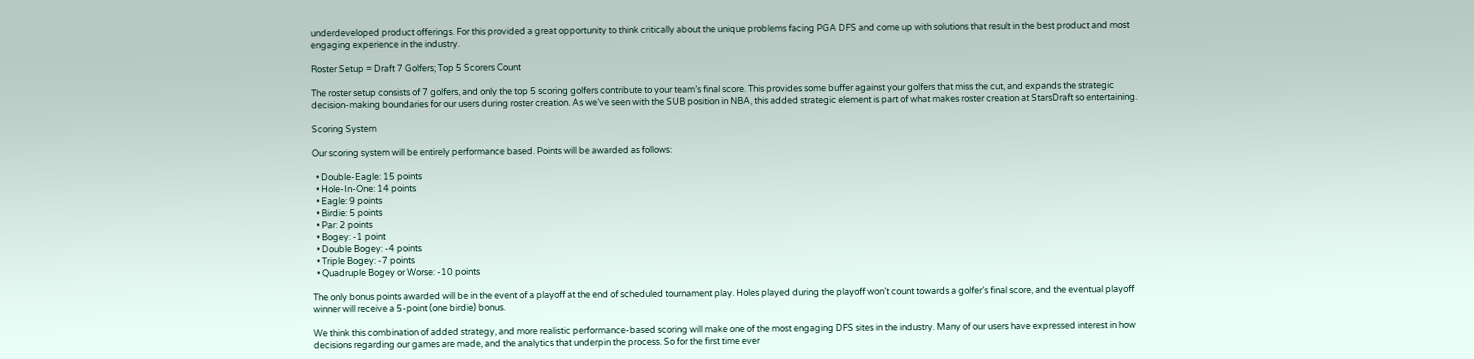underdeveloped product offerings. For this provided a great opportunity to think critically about the unique problems facing PGA DFS and come up with solutions that result in the best product and most engaging experience in the industry.

Roster Setup = Draft 7 Golfers; Top 5 Scorers Count

The roster setup consists of 7 golfers, and only the top 5 scoring golfers contribute to your team’s final score. This provides some buffer against your golfers that miss the cut, and expands the strategic decision-making boundaries for our users during roster creation. As we’ve seen with the SUB position in NBA, this added strategic element is part of what makes roster creation at StarsDraft so entertaining.

Scoring System

Our scoring system will be entirely performance based. Points will be awarded as follows:

  • Double-Eagle: 15 points
  • Hole-In-One: 14 points
  • Eagle: 9 points
  • Birdie: 5 points
  • Par: 2 points
  • Bogey: -1 point
  • Double Bogey: -4 points
  • Triple Bogey: -7 points
  • Quadruple Bogey or Worse: -10 points

The only bonus points awarded will be in the event of a playoff at the end of scheduled tournament play. Holes played during the playoff won’t count towards a golfer’s final score, and the eventual playoff winner will receive a 5-point (one birdie) bonus.

We think this combination of added strategy, and more realistic performance-based scoring will make one of the most engaging DFS sites in the industry. Many of our users have expressed interest in how decisions regarding our games are made, and the analytics that underpin the process. So for the first time ever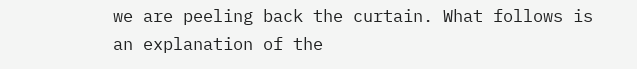we are peeling back the curtain. What follows is an explanation of the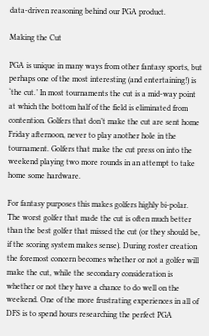data-driven reasoning behind our PGA product.

Making the Cut

PGA is unique in many ways from other fantasy sports, but perhaps one of the most interesting (and entertaining!) is ‘the cut.’ In most tournaments the cut is a mid-way point at which the bottom half of the field is eliminated from contention. Golfers that don’t make the cut are sent home Friday afternoon, never to play another hole in the tournament. Golfers that make the cut press on into the weekend playing two more rounds in an attempt to take home some hardware.

For fantasy purposes this makes golfers highly bi-polar. The worst golfer that made the cut is often much better than the best golfer that missed the cut (or they should be, if the scoring system makes sense). During roster creation the foremost concern becomes whether or not a golfer will make the cut, while the secondary consideration is whether or not they have a chance to do well on the weekend. One of the more frustrating experiences in all of DFS is to spend hours researching the perfect PGA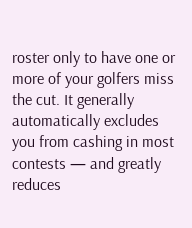roster only to have one or more of your golfers miss the cut. It generally automatically excludes you from cashing in most contests — and greatly reduces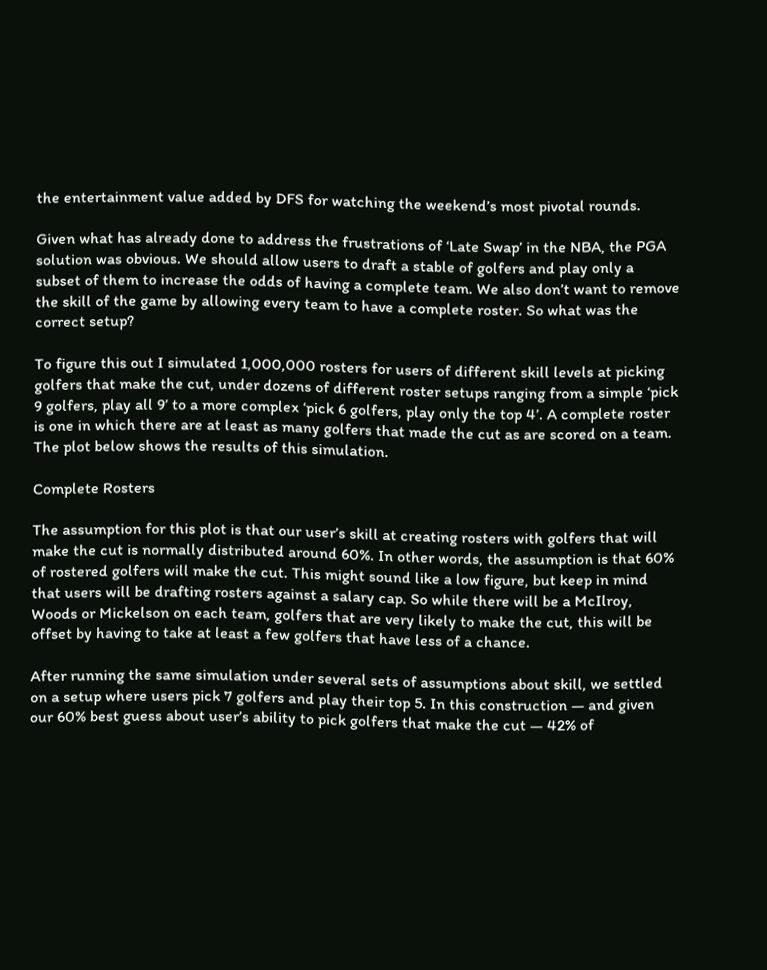the entertainment value added by DFS for watching the weekend’s most pivotal rounds.

Given what has already done to address the frustrations of ‘Late Swap’ in the NBA, the PGA solution was obvious. We should allow users to draft a stable of golfers and play only a subset of them to increase the odds of having a complete team. We also don’t want to remove the skill of the game by allowing every team to have a complete roster. So what was the correct setup?

To figure this out I simulated 1,000,000 rosters for users of different skill levels at picking golfers that make the cut, under dozens of different roster setups ranging from a simple ‘pick 9 golfers, play all 9’ to a more complex ‘pick 6 golfers, play only the top 4’. A complete roster is one in which there are at least as many golfers that made the cut as are scored on a team. The plot below shows the results of this simulation.

Complete Rosters

The assumption for this plot is that our user’s skill at creating rosters with golfers that will make the cut is normally distributed around 60%. In other words, the assumption is that 60% of rostered golfers will make the cut. This might sound like a low figure, but keep in mind that users will be drafting rosters against a salary cap. So while there will be a McIlroy, Woods or Mickelson on each team, golfers that are very likely to make the cut, this will be offset by having to take at least a few golfers that have less of a chance.

After running the same simulation under several sets of assumptions about skill, we settled on a setup where users pick 7 golfers and play their top 5. In this construction — and given our 60% best guess about user’s ability to pick golfers that make the cut — 42% of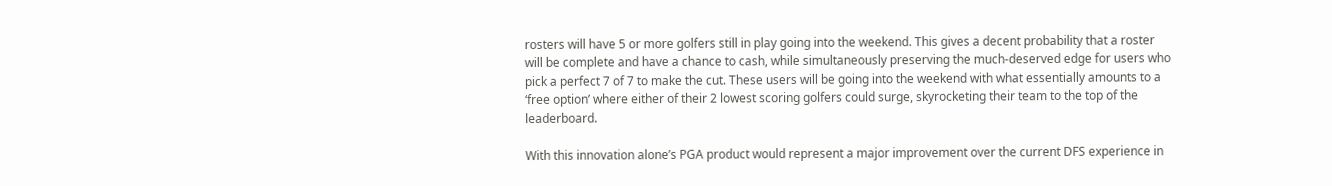rosters will have 5 or more golfers still in play going into the weekend. This gives a decent probability that a roster will be complete and have a chance to cash, while simultaneously preserving the much-deserved edge for users who pick a perfect 7 of 7 to make the cut. These users will be going into the weekend with what essentially amounts to a ‘free option’ where either of their 2 lowest scoring golfers could surge, skyrocketing their team to the top of the leaderboard.

With this innovation alone’s PGA product would represent a major improvement over the current DFS experience in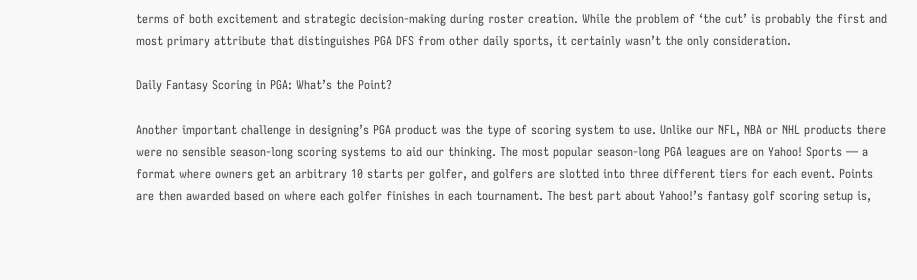terms of both excitement and strategic decision-making during roster creation. While the problem of ‘the cut’ is probably the first and most primary attribute that distinguishes PGA DFS from other daily sports, it certainly wasn’t the only consideration.

Daily Fantasy Scoring in PGA: What’s the Point?

Another important challenge in designing’s PGA product was the type of scoring system to use. Unlike our NFL, NBA or NHL products there were no sensible season-long scoring systems to aid our thinking. The most popular season-long PGA leagues are on Yahoo! Sports — a format where owners get an arbitrary 10 starts per golfer, and golfers are slotted into three different tiers for each event. Points are then awarded based on where each golfer finishes in each tournament. The best part about Yahoo!’s fantasy golf scoring setup is,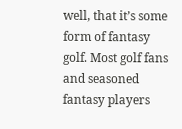well, that it’s some form of fantasy golf. Most golf fans and seasoned fantasy players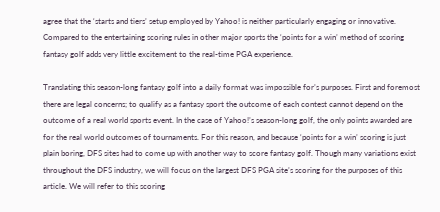agree that the ‘starts and tiers’ setup employed by Yahoo! is neither particularly engaging or innovative. Compared to the entertaining scoring rules in other major sports the ‘points for a win’ method of scoring fantasy golf adds very little excitement to the real-time PGA experience.

Translating this season-long fantasy golf into a daily format was impossible for’s purposes. First and foremost there are legal concerns; to qualify as a fantasy sport the outcome of each contest cannot depend on the outcome of a real world sports event. In the case of Yahoo!’s season-long golf, the only points awarded are for the real world outcomes of tournaments. For this reason, and because ‘points for a win’ scoring is just plain boring, DFS sites had to come up with another way to score fantasy golf. Though many variations exist throughout the DFS industry, we will focus on the largest DFS PGA site’s scoring for the purposes of this article. We will refer to this scoring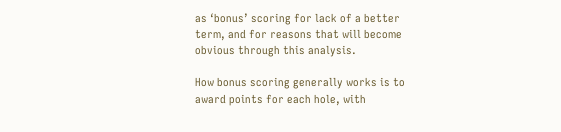as ‘bonus’ scoring for lack of a better term, and for reasons that will become obvious through this analysis.

How bonus scoring generally works is to award points for each hole, with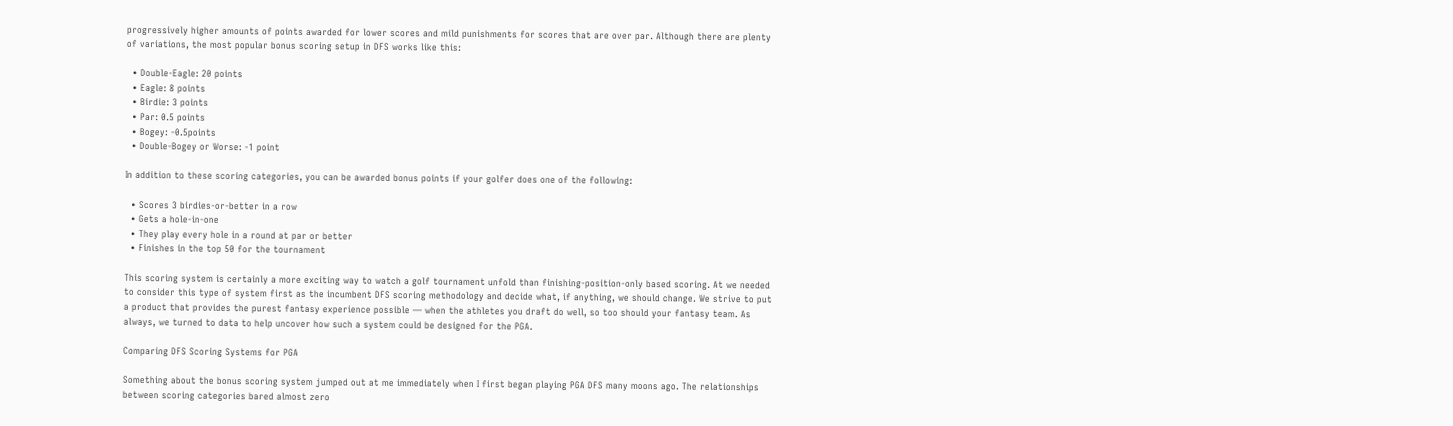progressively higher amounts of points awarded for lower scores and mild punishments for scores that are over par. Although there are plenty of variations, the most popular bonus scoring setup in DFS works like this:

  • Double-Eagle: 20 points
  • Eagle: 8 points
  • Birdie: 3 points
  • Par: 0.5 points
  • Bogey: -0.5points
  • Double-Bogey or Worse: -1 point

In addition to these scoring categories, you can be awarded bonus points if your golfer does one of the following:

  • Scores 3 birdies-or-better in a row
  • Gets a hole-in-one
  • They play every hole in a round at par or better
  • Finishes in the top 50 for the tournament

This scoring system is certainly a more exciting way to watch a golf tournament unfold than finishing-position-only based scoring. At we needed to consider this type of system first as the incumbent DFS scoring methodology and decide what, if anything, we should change. We strive to put a product that provides the purest fantasy experience possible — when the athletes you draft do well, so too should your fantasy team. As always, we turned to data to help uncover how such a system could be designed for the PGA.

Comparing DFS Scoring Systems for PGA

Something about the bonus scoring system jumped out at me immediately when I first began playing PGA DFS many moons ago. The relationships between scoring categories bared almost zero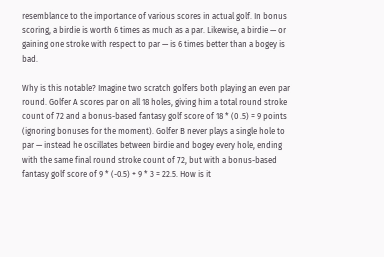resemblance to the importance of various scores in actual golf. In bonus scoring, a birdie is worth 6 times as much as a par. Likewise, a birdie — or gaining one stroke with respect to par — is 6 times better than a bogey is bad.

Why is this notable? Imagine two scratch golfers both playing an even par round. Golfer A scores par on all 18 holes, giving him a total round stroke count of 72 and a bonus-based fantasy golf score of 18 * (0 .5) = 9 points (ignoring bonuses for the moment). Golfer B never plays a single hole to par — instead he oscillates between birdie and bogey every hole, ending with the same final round stroke count of 72, but with a bonus-based fantasy golf score of 9 * (-0.5) + 9 * 3 = 22.5. How is it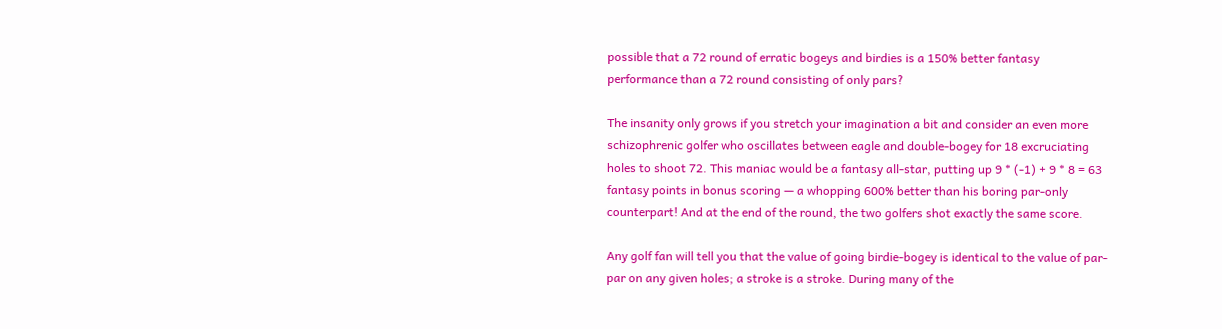possible that a 72 round of erratic bogeys and birdies is a 150% better fantasy performance than a 72 round consisting of only pars?

The insanity only grows if you stretch your imagination a bit and consider an even more schizophrenic golfer who oscillates between eagle and double-bogey for 18 excruciating holes to shoot 72. This maniac would be a fantasy all-star, putting up 9 * (-1) + 9 * 8 = 63 fantasy points in bonus scoring — a whopping 600% better than his boring par-only counterpart! And at the end of the round, the two golfers shot exactly the same score.

Any golf fan will tell you that the value of going birdie-bogey is identical to the value of par-par on any given holes; a stroke is a stroke. During many of the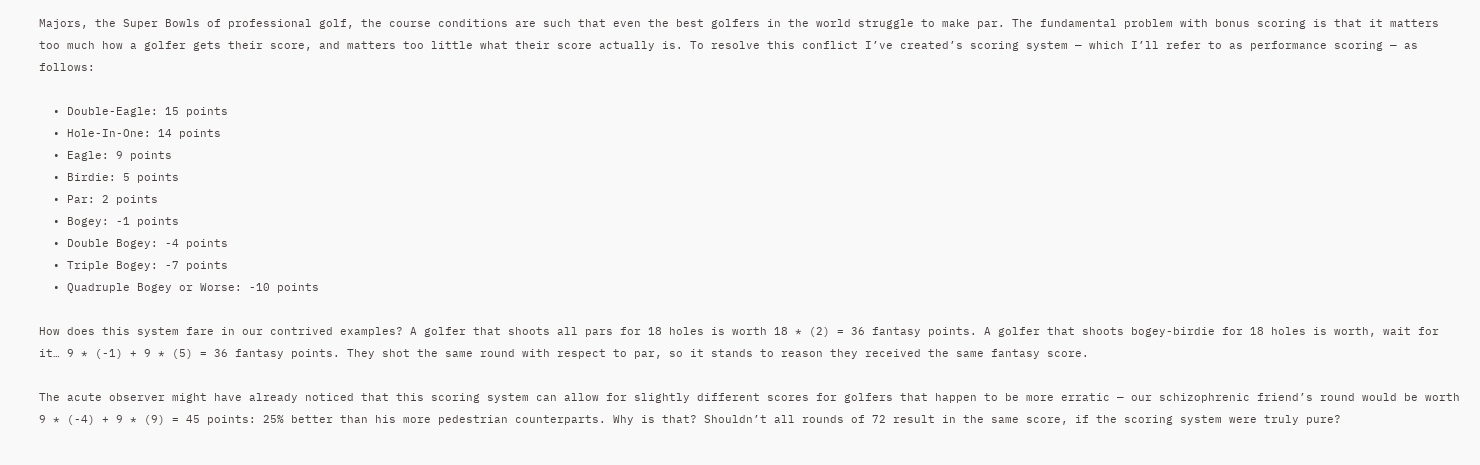Majors, the Super Bowls of professional golf, the course conditions are such that even the best golfers in the world struggle to make par. The fundamental problem with bonus scoring is that it matters too much how a golfer gets their score, and matters too little what their score actually is. To resolve this conflict I’ve created’s scoring system — which I’ll refer to as performance scoring — as follows:

  • Double-Eagle: 15 points
  • Hole-In-One: 14 points
  • Eagle: 9 points
  • Birdie: 5 points
  • Par: 2 points
  • Bogey: -1 points
  • Double Bogey: -4 points
  • Triple Bogey: -7 points
  • Quadruple Bogey or Worse: -10 points

How does this system fare in our contrived examples? A golfer that shoots all pars for 18 holes is worth 18 * (2) = 36 fantasy points. A golfer that shoots bogey-birdie for 18 holes is worth, wait for it… 9 * (-1) + 9 * (5) = 36 fantasy points. They shot the same round with respect to par, so it stands to reason they received the same fantasy score.

The acute observer might have already noticed that this scoring system can allow for slightly different scores for golfers that happen to be more erratic — our schizophrenic friend’s round would be worth 9 * (-4) + 9 * (9) = 45 points: 25% better than his more pedestrian counterparts. Why is that? Shouldn’t all rounds of 72 result in the same score, if the scoring system were truly pure?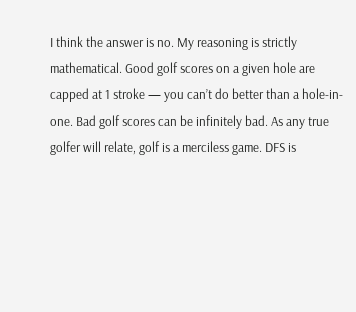I think the answer is no. My reasoning is strictly mathematical. Good golf scores on a given hole are capped at 1 stroke — you can’t do better than a hole-in-one. Bad golf scores can be infinitely bad. As any true golfer will relate, golf is a merciless game. DFS is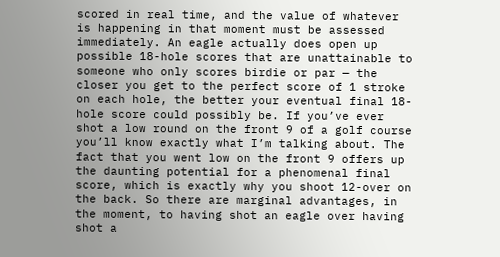scored in real time, and the value of whatever is happening in that moment must be assessed immediately. An eagle actually does open up possible 18-hole scores that are unattainable to someone who only scores birdie or par — the closer you get to the perfect score of 1 stroke on each hole, the better your eventual final 18-hole score could possibly be. If you’ve ever shot a low round on the front 9 of a golf course you’ll know exactly what I’m talking about. The fact that you went low on the front 9 offers up the daunting potential for a phenomenal final score, which is exactly why you shoot 12-over on the back. So there are marginal advantages, in the moment, to having shot an eagle over having shot a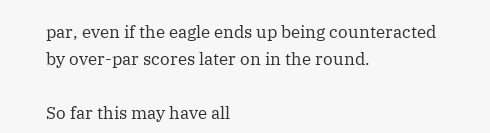par, even if the eagle ends up being counteracted by over-par scores later on in the round.

So far this may have all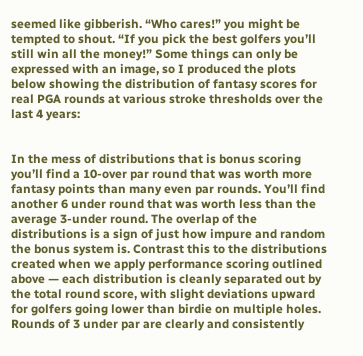seemed like gibberish. “Who cares!” you might be tempted to shout. “If you pick the best golfers you’ll still win all the money!” Some things can only be expressed with an image, so I produced the plots below showing the distribution of fantasy scores for real PGA rounds at various stroke thresholds over the last 4 years:


In the mess of distributions that is bonus scoring you’ll find a 10-over par round that was worth more fantasy points than many even par rounds. You’ll find another 6 under round that was worth less than the average 3-under round. The overlap of the distributions is a sign of just how impure and random the bonus system is. Contrast this to the distributions created when we apply performance scoring outlined above — each distribution is cleanly separated out by the total round score, with slight deviations upward for golfers going lower than birdie on multiple holes. Rounds of 3 under par are clearly and consistently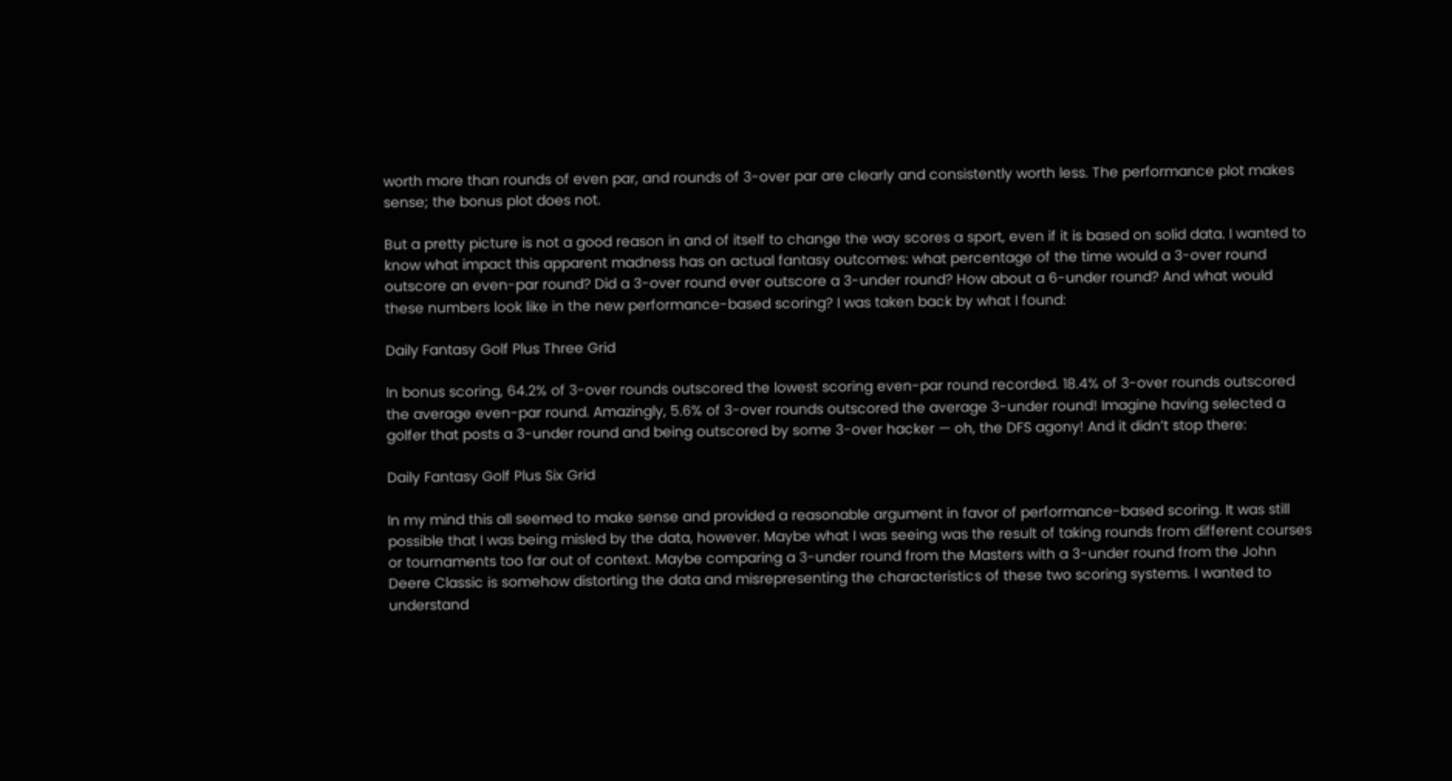worth more than rounds of even par, and rounds of 3-over par are clearly and consistently worth less. The performance plot makes sense; the bonus plot does not.

But a pretty picture is not a good reason in and of itself to change the way scores a sport, even if it is based on solid data. I wanted to know what impact this apparent madness has on actual fantasy outcomes: what percentage of the time would a 3-over round outscore an even-par round? Did a 3-over round ever outscore a 3-under round? How about a 6-under round? And what would these numbers look like in the new performance-based scoring? I was taken back by what I found:

Daily Fantasy Golf Plus Three Grid

In bonus scoring, 64.2% of 3-over rounds outscored the lowest scoring even-par round recorded. 18.4% of 3-over rounds outscored the average even-par round. Amazingly, 5.6% of 3-over rounds outscored the average 3-under round! Imagine having selected a golfer that posts a 3-under round and being outscored by some 3-over hacker — oh, the DFS agony! And it didn’t stop there:

Daily Fantasy Golf Plus Six Grid

In my mind this all seemed to make sense and provided a reasonable argument in favor of performance-based scoring. It was still possible that I was being misled by the data, however. Maybe what I was seeing was the result of taking rounds from different courses or tournaments too far out of context. Maybe comparing a 3-under round from the Masters with a 3-under round from the John Deere Classic is somehow distorting the data and misrepresenting the characteristics of these two scoring systems. I wanted to understand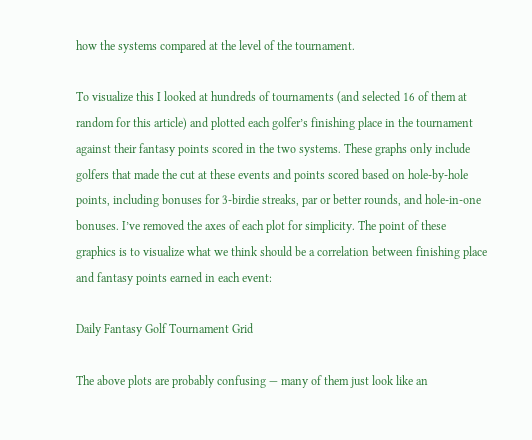how the systems compared at the level of the tournament.

To visualize this I looked at hundreds of tournaments (and selected 16 of them at random for this article) and plotted each golfer’s finishing place in the tournament against their fantasy points scored in the two systems. These graphs only include golfers that made the cut at these events and points scored based on hole-by-hole points, including bonuses for 3-birdie streaks, par or better rounds, and hole-in-one bonuses. I’ve removed the axes of each plot for simplicity. The point of these graphics is to visualize what we think should be a correlation between finishing place and fantasy points earned in each event:

Daily Fantasy Golf Tournament Grid

The above plots are probably confusing — many of them just look like an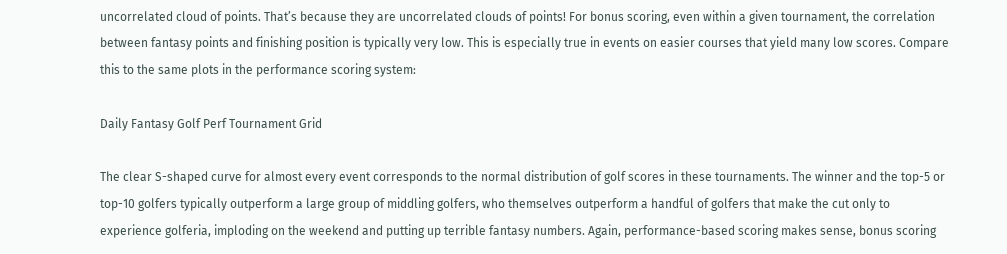uncorrelated cloud of points. That’s because they are uncorrelated clouds of points! For bonus scoring, even within a given tournament, the correlation between fantasy points and finishing position is typically very low. This is especially true in events on easier courses that yield many low scores. Compare this to the same plots in the performance scoring system:

Daily Fantasy Golf Perf Tournament Grid

The clear S-shaped curve for almost every event corresponds to the normal distribution of golf scores in these tournaments. The winner and the top-5 or top-10 golfers typically outperform a large group of middling golfers, who themselves outperform a handful of golfers that make the cut only to experience golferia, imploding on the weekend and putting up terrible fantasy numbers. Again, performance-based scoring makes sense, bonus scoring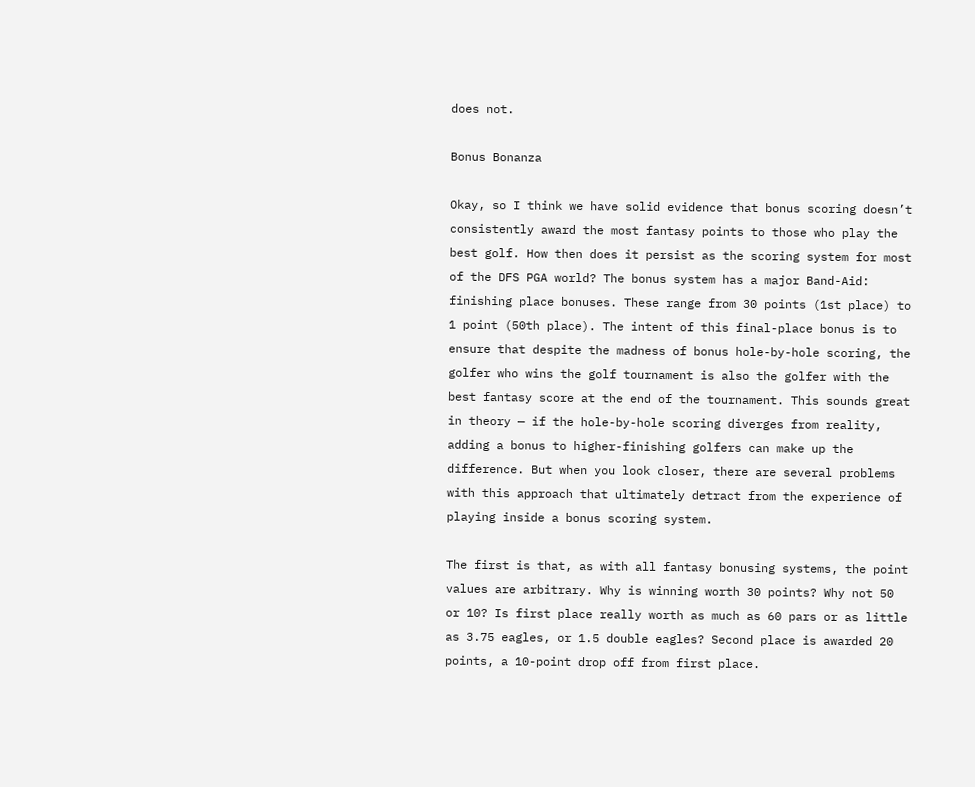does not.

Bonus Bonanza

Okay, so I think we have solid evidence that bonus scoring doesn’t consistently award the most fantasy points to those who play the best golf. How then does it persist as the scoring system for most of the DFS PGA world? The bonus system has a major Band-Aid: finishing place bonuses. These range from 30 points (1st place) to 1 point (50th place). The intent of this final-place bonus is to ensure that despite the madness of bonus hole-by-hole scoring, the golfer who wins the golf tournament is also the golfer with the best fantasy score at the end of the tournament. This sounds great in theory — if the hole-by-hole scoring diverges from reality, adding a bonus to higher-finishing golfers can make up the difference. But when you look closer, there are several problems with this approach that ultimately detract from the experience of playing inside a bonus scoring system.

The first is that, as with all fantasy bonusing systems, the point values are arbitrary. Why is winning worth 30 points? Why not 50 or 10? Is first place really worth as much as 60 pars or as little as 3.75 eagles, or 1.5 double eagles? Second place is awarded 20 points, a 10-point drop off from first place.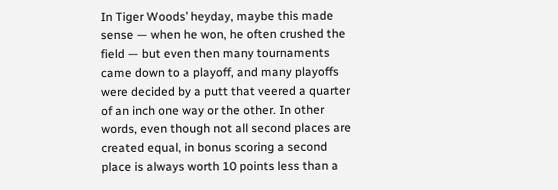In Tiger Woods’ heyday, maybe this made sense — when he won, he often crushed the field — but even then many tournaments came down to a playoff, and many playoffs were decided by a putt that veered a quarter of an inch one way or the other. In other words, even though not all second places are created equal, in bonus scoring a second place is always worth 10 points less than a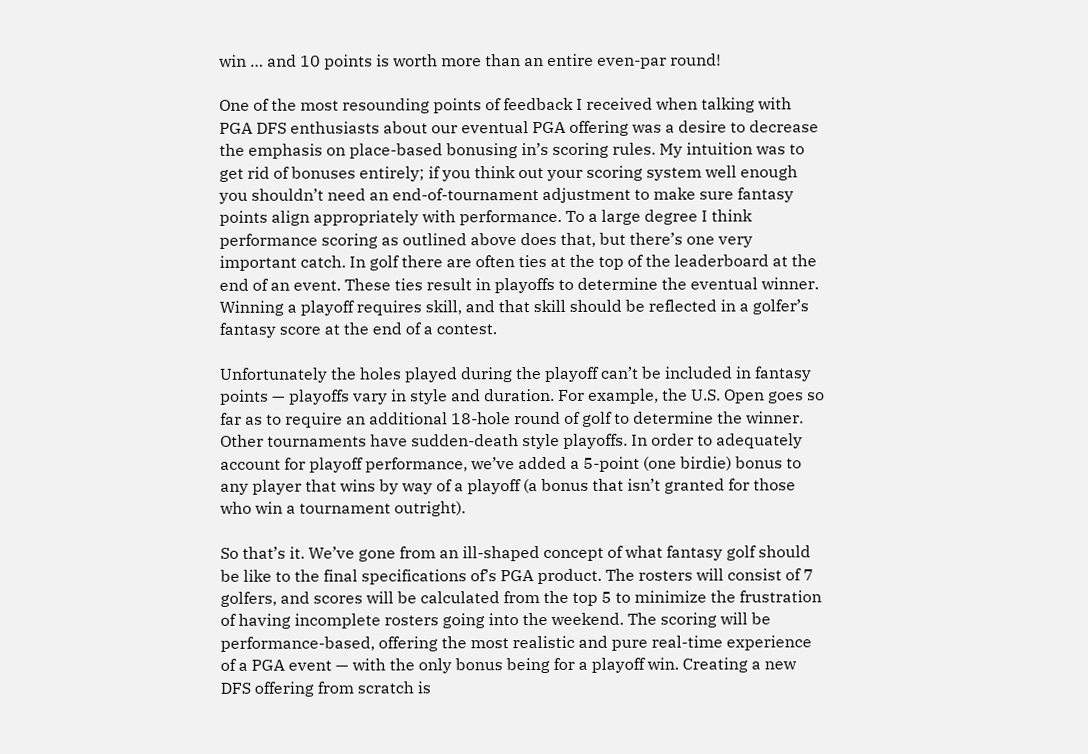win … and 10 points is worth more than an entire even-par round!

One of the most resounding points of feedback I received when talking with PGA DFS enthusiasts about our eventual PGA offering was a desire to decrease the emphasis on place-based bonusing in’s scoring rules. My intuition was to get rid of bonuses entirely; if you think out your scoring system well enough you shouldn’t need an end-of-tournament adjustment to make sure fantasy points align appropriately with performance. To a large degree I think performance scoring as outlined above does that, but there’s one very important catch. In golf there are often ties at the top of the leaderboard at the end of an event. These ties result in playoffs to determine the eventual winner. Winning a playoff requires skill, and that skill should be reflected in a golfer’s fantasy score at the end of a contest.

Unfortunately the holes played during the playoff can’t be included in fantasy points — playoffs vary in style and duration. For example, the U.S. Open goes so far as to require an additional 18-hole round of golf to determine the winner. Other tournaments have sudden-death style playoffs. In order to adequately account for playoff performance, we’ve added a 5-point (one birdie) bonus to any player that wins by way of a playoff (a bonus that isn’t granted for those who win a tournament outright).

So that’s it. We’ve gone from an ill-shaped concept of what fantasy golf should be like to the final specifications of’s PGA product. The rosters will consist of 7 golfers, and scores will be calculated from the top 5 to minimize the frustration of having incomplete rosters going into the weekend. The scoring will be performance-based, offering the most realistic and pure real-time experience of a PGA event — with the only bonus being for a playoff win. Creating a new DFS offering from scratch is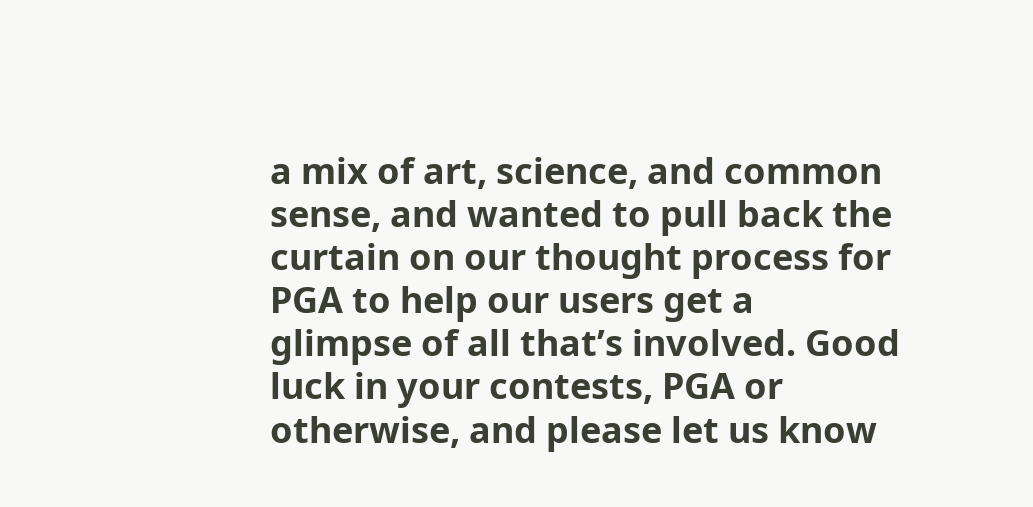a mix of art, science, and common sense, and wanted to pull back the curtain on our thought process for PGA to help our users get a glimpse of all that’s involved. Good luck in your contests, PGA or otherwise, and please let us know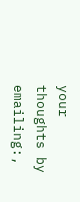your thoughts by emailing:,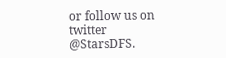or follow us on twitter @StarsDFS.